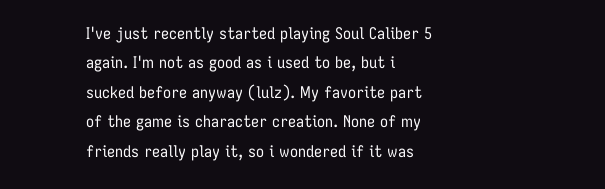I've just recently started playing Soul Caliber 5 again. I'm not as good as i used to be, but i sucked before anyway (lulz). My favorite part of the game is character creation. None of my friends really play it, so i wondered if it was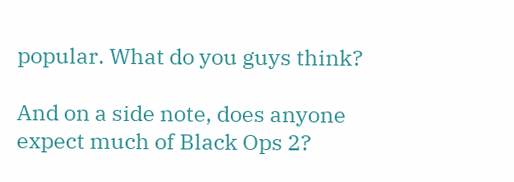popular. What do you guys think?

And on a side note, does anyone expect much of Black Ops 2?